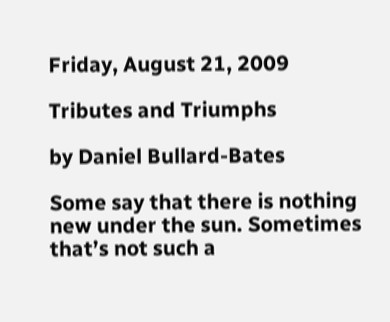Friday, August 21, 2009

Tributes and Triumphs

by Daniel Bullard-Bates

Some say that there is nothing new under the sun. Sometimes that’s not such a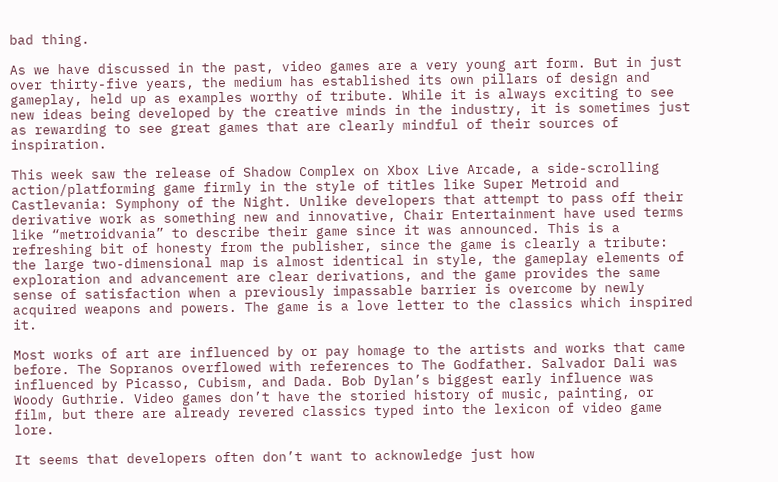bad thing.

As we have discussed in the past, video games are a very young art form. But in just over thirty-five years, the medium has established its own pillars of design and gameplay, held up as examples worthy of tribute. While it is always exciting to see new ideas being developed by the creative minds in the industry, it is sometimes just as rewarding to see great games that are clearly mindful of their sources of inspiration.

This week saw the release of Shadow Complex on Xbox Live Arcade, a side-scrolling action/platforming game firmly in the style of titles like Super Metroid and Castlevania: Symphony of the Night. Unlike developers that attempt to pass off their derivative work as something new and innovative, Chair Entertainment have used terms like “metroidvania” to describe their game since it was announced. This is a refreshing bit of honesty from the publisher, since the game is clearly a tribute: the large two-dimensional map is almost identical in style, the gameplay elements of exploration and advancement are clear derivations, and the game provides the same sense of satisfaction when a previously impassable barrier is overcome by newly acquired weapons and powers. The game is a love letter to the classics which inspired it.

Most works of art are influenced by or pay homage to the artists and works that came before. The Sopranos overflowed with references to The Godfather. Salvador Dali was influenced by Picasso, Cubism, and Dada. Bob Dylan’s biggest early influence was Woody Guthrie. Video games don’t have the storied history of music, painting, or film, but there are already revered classics typed into the lexicon of video game lore.

It seems that developers often don’t want to acknowledge just how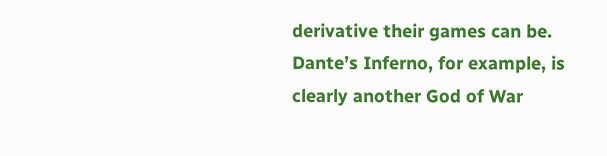derivative their games can be. Dante’s Inferno, for example, is clearly another God of War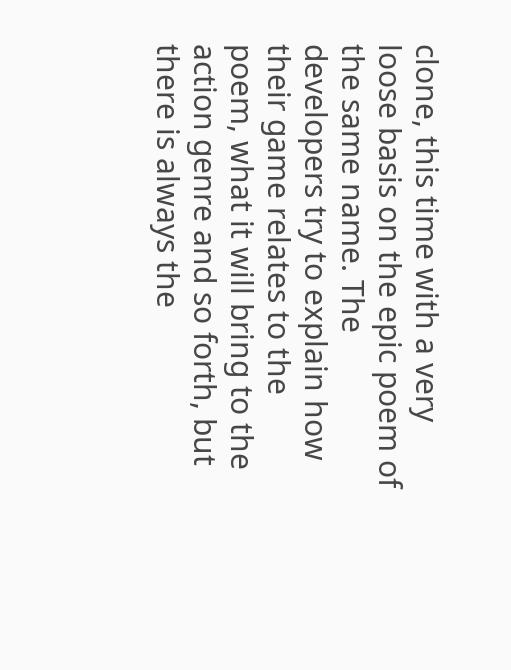clone, this time with a very loose basis on the epic poem of the same name. The developers try to explain how their game relates to the poem, what it will bring to the action genre and so forth, but there is always the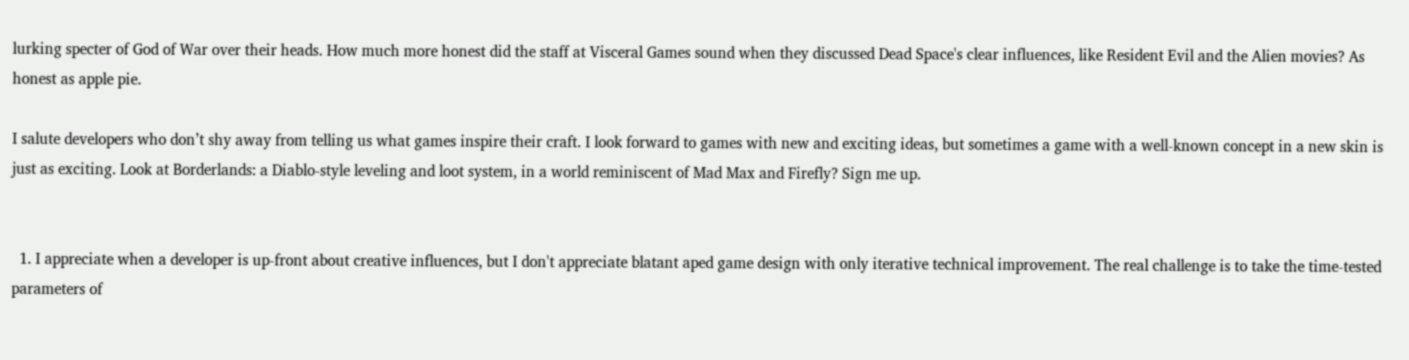lurking specter of God of War over their heads. How much more honest did the staff at Visceral Games sound when they discussed Dead Space's clear influences, like Resident Evil and the Alien movies? As honest as apple pie.

I salute developers who don’t shy away from telling us what games inspire their craft. I look forward to games with new and exciting ideas, but sometimes a game with a well-known concept in a new skin is just as exciting. Look at Borderlands: a Diablo-style leveling and loot system, in a world reminiscent of Mad Max and Firefly? Sign me up.


  1. I appreciate when a developer is up-front about creative influences, but I don't appreciate blatant aped game design with only iterative technical improvement. The real challenge is to take the time-tested parameters of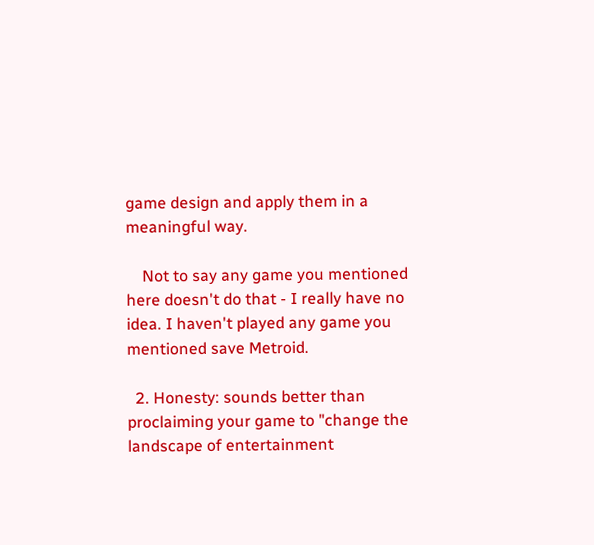game design and apply them in a meaningful way.

    Not to say any game you mentioned here doesn't do that - I really have no idea. I haven't played any game you mentioned save Metroid.

  2. Honesty: sounds better than proclaiming your game to "change the landscape of entertainment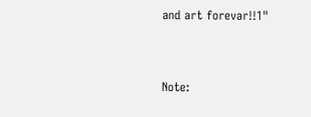and art forevar!!1"


Note: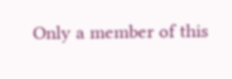Only a member of this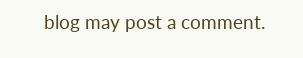blog may post a comment.